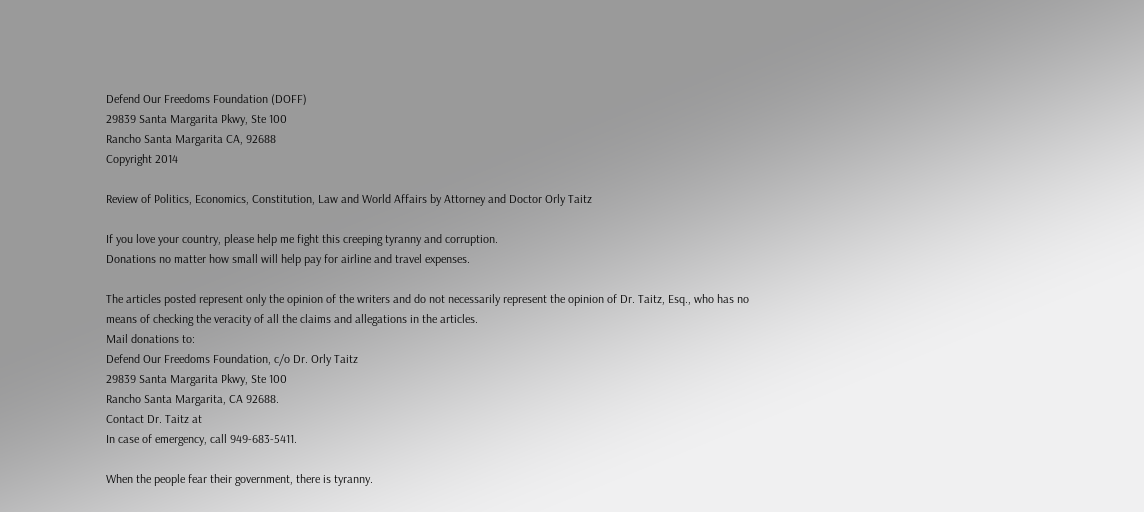Defend Our Freedoms Foundation (DOFF)
29839 Santa Margarita Pkwy, Ste 100
Rancho Santa Margarita CA, 92688
Copyright 2014

Review of Politics, Economics, Constitution, Law and World Affairs by Attorney and Doctor Orly Taitz

If you love your country, please help me fight this creeping tyranny and corruption.
Donations no matter how small will help pay for airline and travel expenses.

The articles posted represent only the opinion of the writers and do not necessarily represent the opinion of Dr. Taitz, Esq., who has no means of checking the veracity of all the claims and allegations in the articles.
Mail donations to:
Defend Our Freedoms Foundation, c/o Dr. Orly Taitz
29839 Santa Margarita Pkwy, Ste 100
Rancho Santa Margarita, CA 92688.
Contact Dr. Taitz at
In case of emergency, call 949-683-5411.

When the people fear their government, there is tyranny.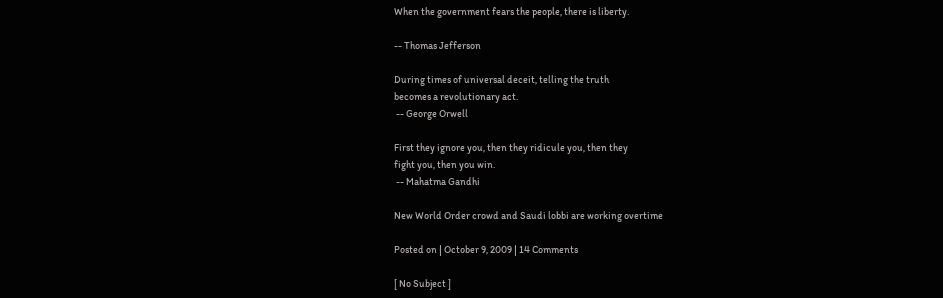When the government fears the people, there is liberty.

-- Thomas Jefferson

During times of universal deceit, telling the truth
becomes a revolutionary act.
 -- George Orwell

First they ignore you, then they ridicule you, then they
fight you, then you win.
 -- Mahatma Gandhi

New World Order crowd and Saudi lobbi are working overtime

Posted on | October 9, 2009 | 14 Comments

[ No Subject ]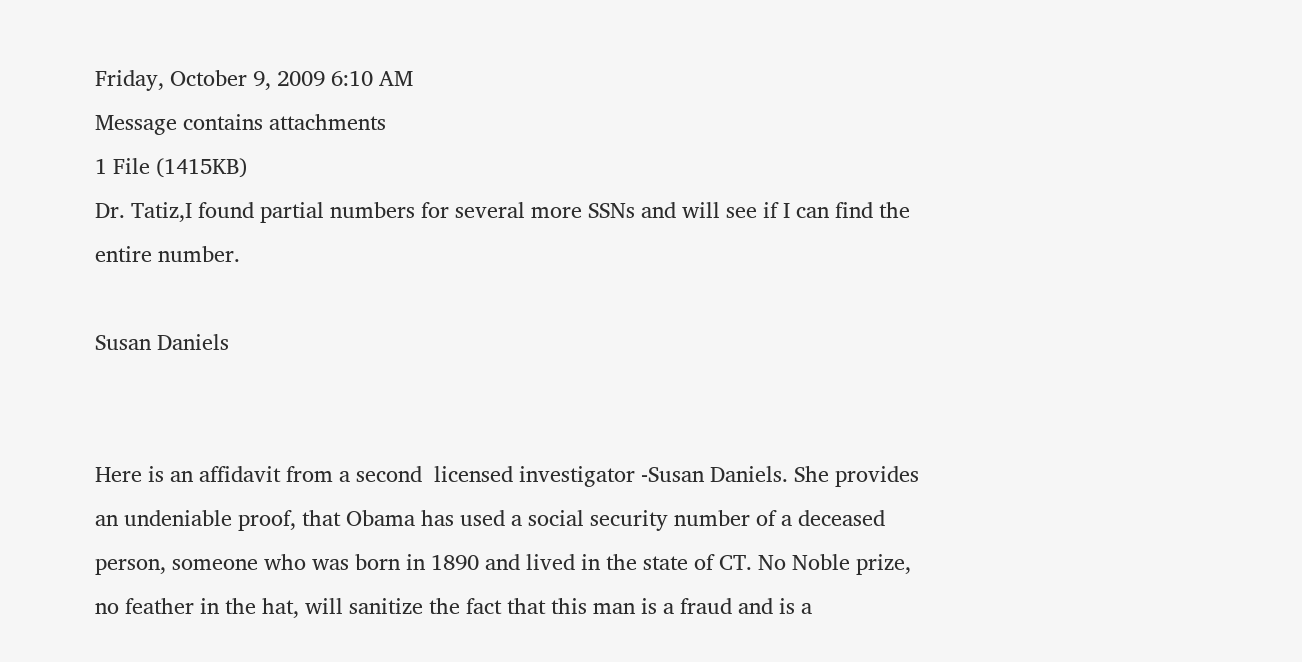Friday, October 9, 2009 6:10 AM
Message contains attachments
1 File (1415KB)
Dr. Tatiz,I found partial numbers for several more SSNs and will see if I can find the entire number.

Susan Daniels


Here is an affidavit from a second  licensed investigator -Susan Daniels. She provides an undeniable proof, that Obama has used a social security number of a deceased person, someone who was born in 1890 and lived in the state of CT. No Noble prize, no feather in the hat, will sanitize the fact that this man is a fraud and is a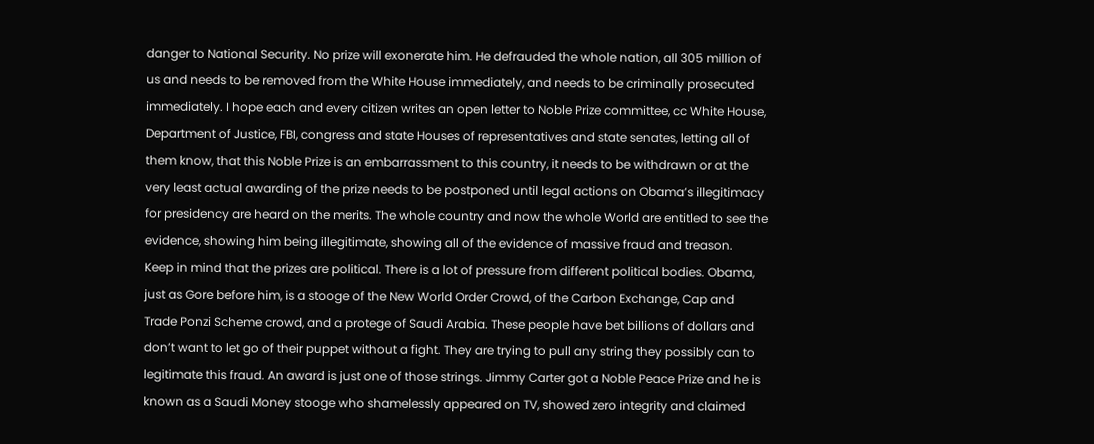danger to National Security. No prize will exonerate him. He defrauded the whole nation, all 305 million of us and needs to be removed from the White House immediately, and needs to be criminally prosecuted immediately. I hope each and every citizen writes an open letter to Noble Prize committee, cc White House, Department of Justice, FBI, congress and state Houses of representatives and state senates, letting all of them know, that this Noble Prize is an embarrassment to this country, it needs to be withdrawn or at the very least actual awarding of the prize needs to be postponed until legal actions on Obama’s illegitimacy for presidency are heard on the merits. The whole country and now the whole World are entitled to see the evidence, showing him being illegitimate, showing all of the evidence of massive fraud and treason.
Keep in mind that the prizes are political. There is a lot of pressure from different political bodies. Obama, just as Gore before him, is a stooge of the New World Order Crowd, of the Carbon Exchange, Cap and Trade Ponzi Scheme crowd, and a protege of Saudi Arabia. These people have bet billions of dollars and don’t want to let go of their puppet without a fight. They are trying to pull any string they possibly can to legitimate this fraud. An award is just one of those strings. Jimmy Carter got a Noble Peace Prize and he is known as a Saudi Money stooge who shamelessly appeared on TV, showed zero integrity and claimed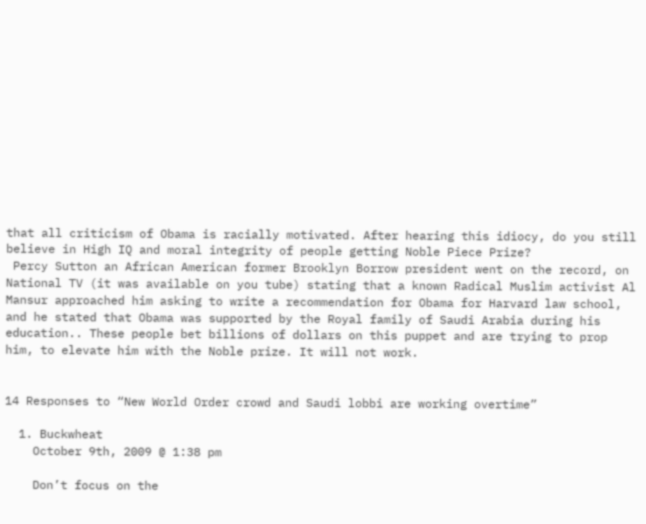that all criticism of Obama is racially motivated. After hearing this idiocy, do you still believe in High IQ and moral integrity of people getting Noble Piece Prize?
 Percy Sutton an African American former Brooklyn Borrow president went on the record, on National TV (it was available on you tube) stating that a known Radical Muslim activist Al Mansur approached him asking to write a recommendation for Obama for Harvard law school, and he stated that Obama was supported by the Royal family of Saudi Arabia during his education.. These people bet billions of dollars on this puppet and are trying to prop him, to elevate him with the Noble prize. It will not work.


14 Responses to “New World Order crowd and Saudi lobbi are working overtime”

  1. Buckwheat
    October 9th, 2009 @ 1:38 pm

    Don’t focus on the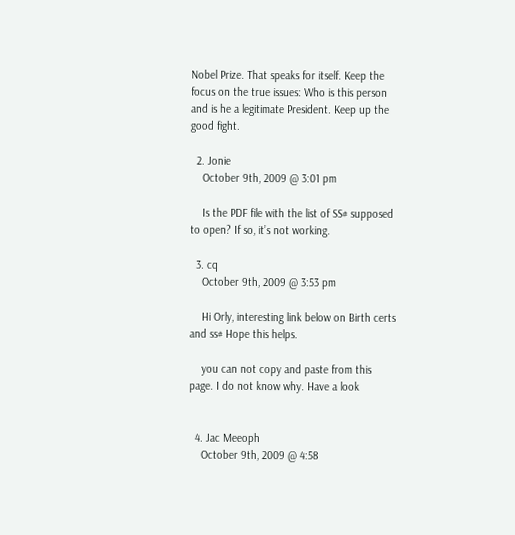Nobel Prize. That speaks for itself. Keep the focus on the true issues: Who is this person and is he a legitimate President. Keep up the good fight.

  2. Jonie
    October 9th, 2009 @ 3:01 pm

    Is the PDF file with the list of SS# supposed to open? If so, it’s not working.

  3. cq
    October 9th, 2009 @ 3:53 pm

    Hi Orly, interesting link below on Birth certs and ss# Hope this helps.

    you can not copy and paste from this page. I do not know why. Have a look


  4. Jac Meeoph
    October 9th, 2009 @ 4:58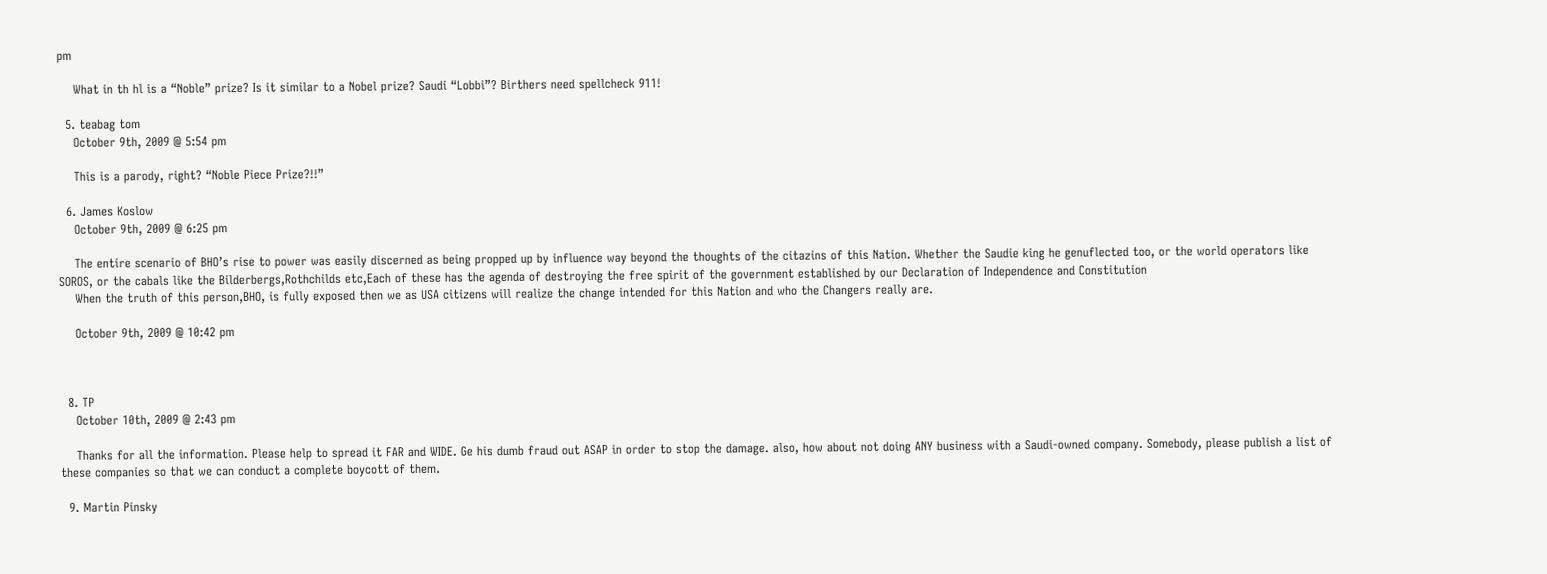pm

    What in th hl is a “Noble” prize? Is it similar to a Nobel prize? Saudi “Lobbi”? Birthers need spellcheck 911!

  5. teabag tom
    October 9th, 2009 @ 5:54 pm

    This is a parody, right? “Noble Piece Prize?!!”

  6. James Koslow
    October 9th, 2009 @ 6:25 pm

    The entire scenario of BHO’s rise to power was easily discerned as being propped up by influence way beyond the thoughts of the citazins of this Nation. Whether the Saudie king he genuflected too, or the world operators like SOROS, or the cabals like the Bilderbergs,Rothchilds etc,Each of these has the agenda of destroying the free spirit of the government established by our Declaration of Independence and Constitution
    When the truth of this person,BHO, is fully exposed then we as USA citizens will realize the change intended for this Nation and who the Changers really are.

    October 9th, 2009 @ 10:42 pm



  8. TP
    October 10th, 2009 @ 2:43 pm

    Thanks for all the information. Please help to spread it FAR and WIDE. Ge his dumb fraud out ASAP in order to stop the damage. also, how about not doing ANY business with a Saudi-owned company. Somebody, please publish a list of these companies so that we can conduct a complete boycott of them.

  9. Martin Pinsky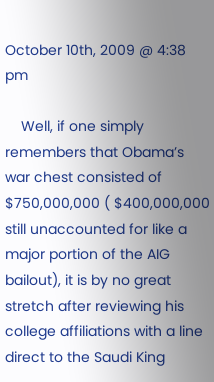October 10th, 2009 @ 4:38 pm

    Well, if one simply remembers that Obama’s war chest consisted of $750,000,000 ( $400,000,000 still unaccounted for like a major portion of the AIG bailout), it is by no great stretch after reviewing his college affiliations with a line direct to the Saudi King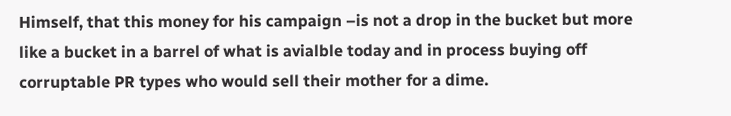Himself, that this money for his campaign –is not a drop in the bucket but more like a bucket in a barrel of what is avialble today and in process buying off corruptable PR types who would sell their mother for a dime.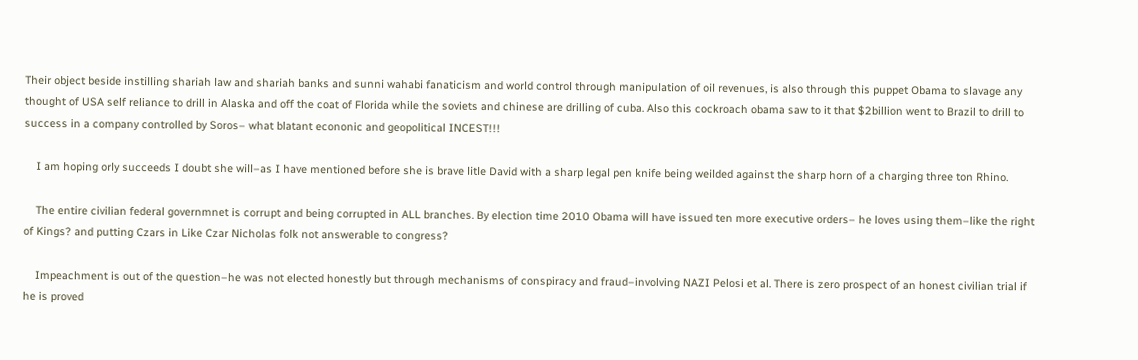Their object beside instilling shariah law and shariah banks and sunni wahabi fanaticism and world control through manipulation of oil revenues, is also through this puppet Obama to slavage any thought of USA self reliance to drill in Alaska and off the coat of Florida while the soviets and chinese are drilling of cuba. Also this cockroach obama saw to it that $2billion went to Brazil to drill to success in a company controlled by Soros– what blatant econonic and geopolitical INCEST!!!

    I am hoping orly succeeds I doubt she will–as I have mentioned before she is brave litle David with a sharp legal pen knife being weilded against the sharp horn of a charging three ton Rhino.

    The entire civilian federal governmnet is corrupt and being corrupted in ALL branches. By election time 2010 Obama will have issued ten more executive orders– he loves using them–like the right of Kings? and putting Czars in Like Czar Nicholas folk not answerable to congress?

    Impeachment is out of the question–he was not elected honestly but through mechanisms of conspiracy and fraud–involving NAZI Pelosi et al. There is zero prospect of an honest civilian trial if he is proved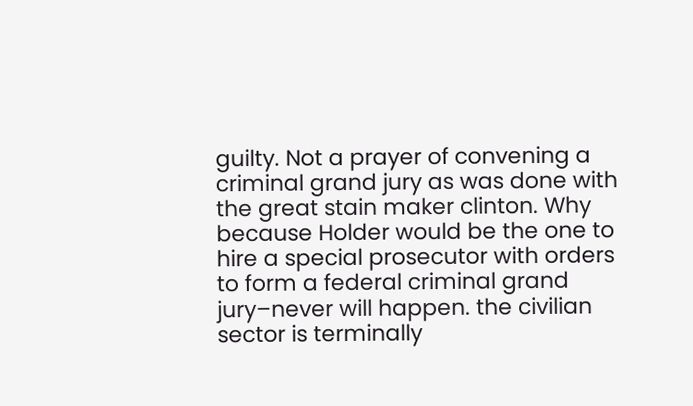guilty. Not a prayer of convening a criminal grand jury as was done with the great stain maker clinton. Why because Holder would be the one to hire a special prosecutor with orders to form a federal criminal grand jury–never will happen. the civilian sector is terminally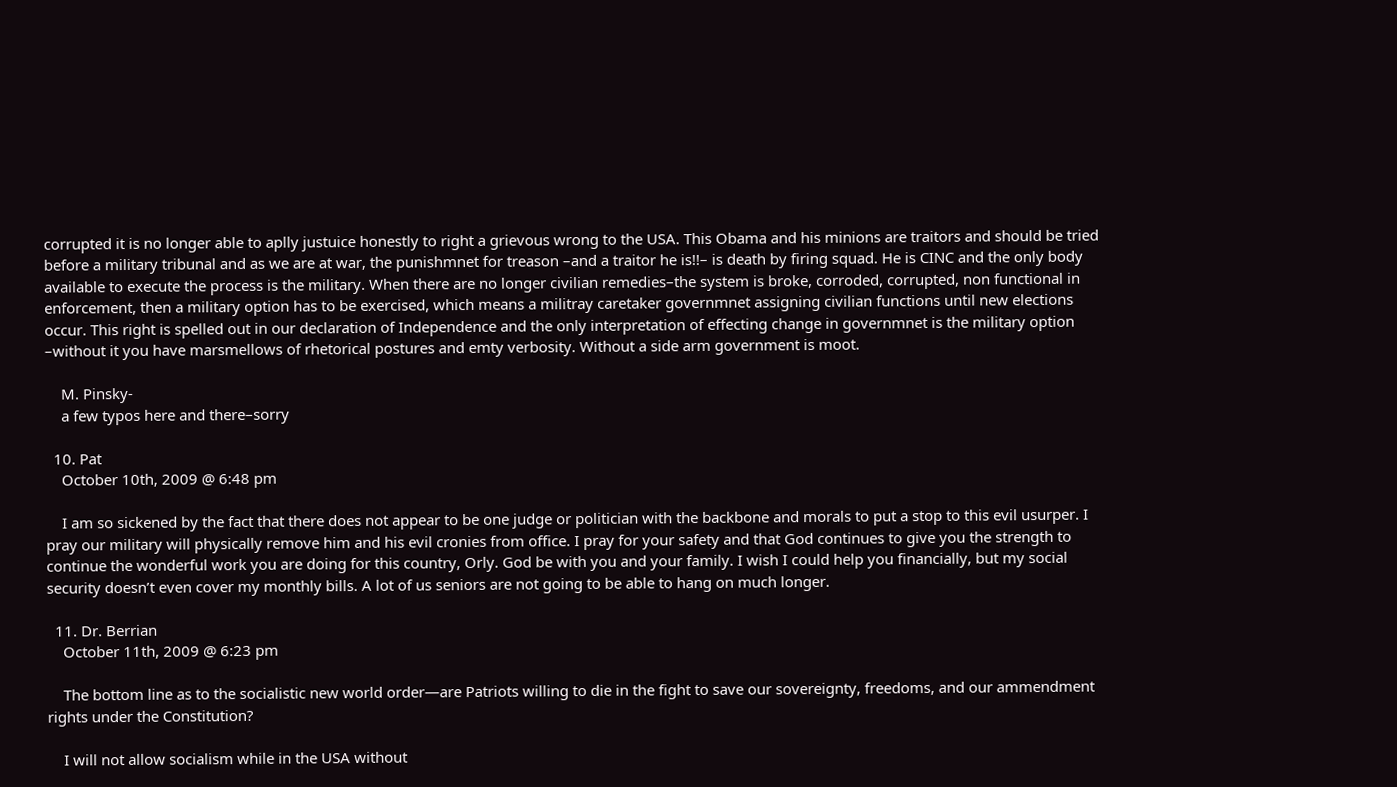corrupted it is no longer able to aplly justuice honestly to right a grievous wrong to the USA. This Obama and his minions are traitors and should be tried before a military tribunal and as we are at war, the punishmnet for treason –and a traitor he is!!– is death by firing squad. He is CINC and the only body available to execute the process is the military. When there are no longer civilian remedies–the system is broke, corroded, corrupted, non functional in enforcement, then a military option has to be exercised, which means a militray caretaker governmnet assigning civilian functions until new elections occur. This right is spelled out in our declaration of Independence and the only interpretation of effecting change in governmnet is the military option –without it you have marsmellows of rhetorical postures and emty verbosity. Without a side arm government is moot.

    M. Pinsky-
    a few typos here and there–sorry

  10. Pat
    October 10th, 2009 @ 6:48 pm

    I am so sickened by the fact that there does not appear to be one judge or politician with the backbone and morals to put a stop to this evil usurper. I pray our military will physically remove him and his evil cronies from office. I pray for your safety and that God continues to give you the strength to continue the wonderful work you are doing for this country, Orly. God be with you and your family. I wish I could help you financially, but my social security doesn’t even cover my monthly bills. A lot of us seniors are not going to be able to hang on much longer.

  11. Dr. Berrian
    October 11th, 2009 @ 6:23 pm

    The bottom line as to the socialistic new world order—are Patriots willing to die in the fight to save our sovereignty, freedoms, and our ammendment rights under the Constitution?

    I will not allow socialism while in the USA without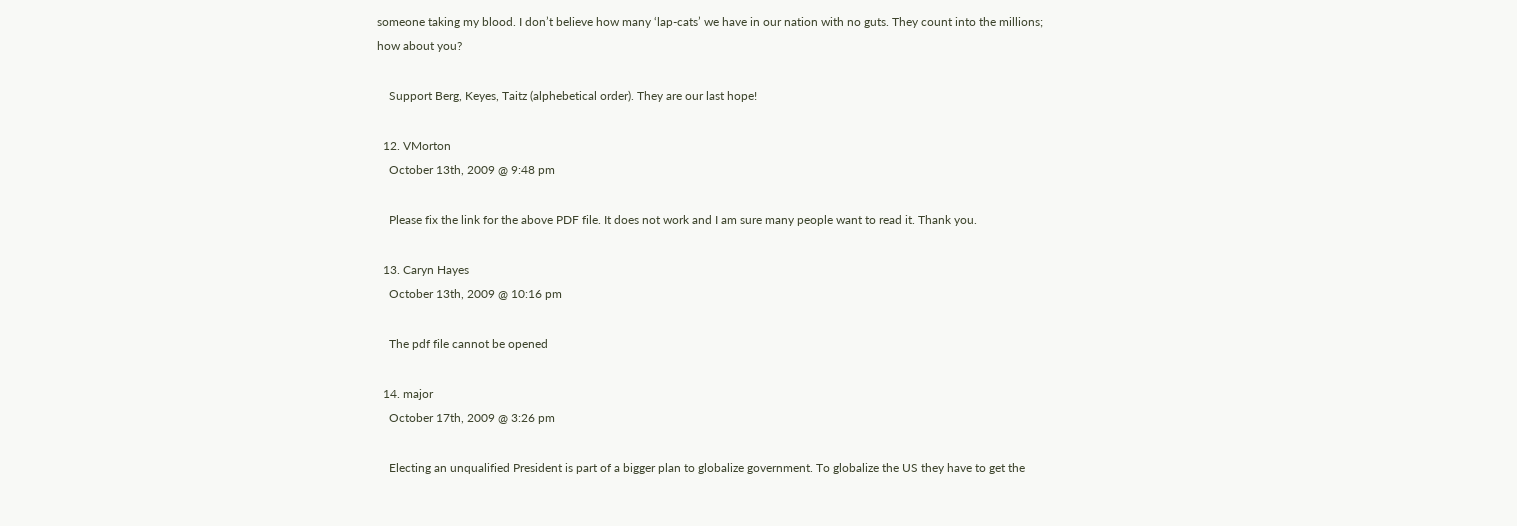someone taking my blood. I don’t believe how many ‘lap-cats’ we have in our nation with no guts. They count into the millions; how about you?

    Support Berg, Keyes, Taitz (alphebetical order). They are our last hope!

  12. VMorton
    October 13th, 2009 @ 9:48 pm

    Please fix the link for the above PDF file. It does not work and I am sure many people want to read it. Thank you.

  13. Caryn Hayes
    October 13th, 2009 @ 10:16 pm

    The pdf file cannot be opened

  14. major
    October 17th, 2009 @ 3:26 pm

    Electing an unqualified President is part of a bigger plan to globalize government. To globalize the US they have to get the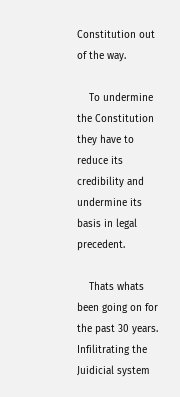Constitution out of the way.

    To undermine the Constitution they have to reduce its credibility and undermine its basis in legal precedent.

    Thats whats been going on for the past 30 years. Infilitrating the Juidicial system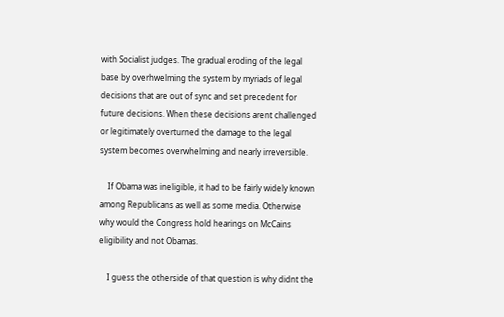with Socialist judges. The gradual eroding of the legal base by overhwelming the system by myriads of legal decisions that are out of sync and set precedent for future decisions. When these decisions arent challenged or legitimately overturned the damage to the legal system becomes overwhelming and nearly irreversible.

    If Obama was ineligible, it had to be fairly widely known among Republicans as well as some media. Otherwise why would the Congress hold hearings on McCains eligibility and not Obamas.

    I guess the otherside of that question is why didnt the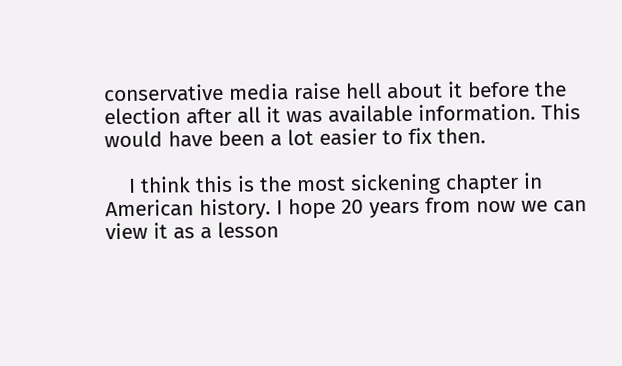conservative media raise hell about it before the election after all it was available information. This would have been a lot easier to fix then.

    I think this is the most sickening chapter in American history. I hope 20 years from now we can view it as a lesson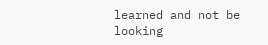learned and not be looking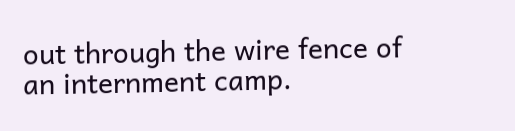out through the wire fence of an internment camp.